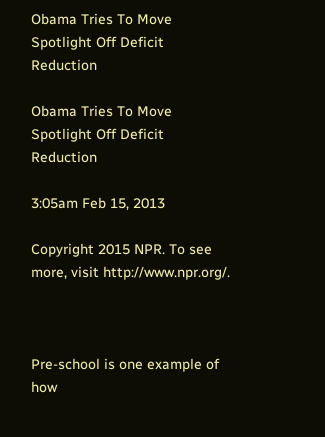Obama Tries To Move Spotlight Off Deficit Reduction

Obama Tries To Move Spotlight Off Deficit Reduction

3:05am Feb 15, 2013

Copyright 2015 NPR. To see more, visit http://www.npr.org/.



Pre-school is one example of how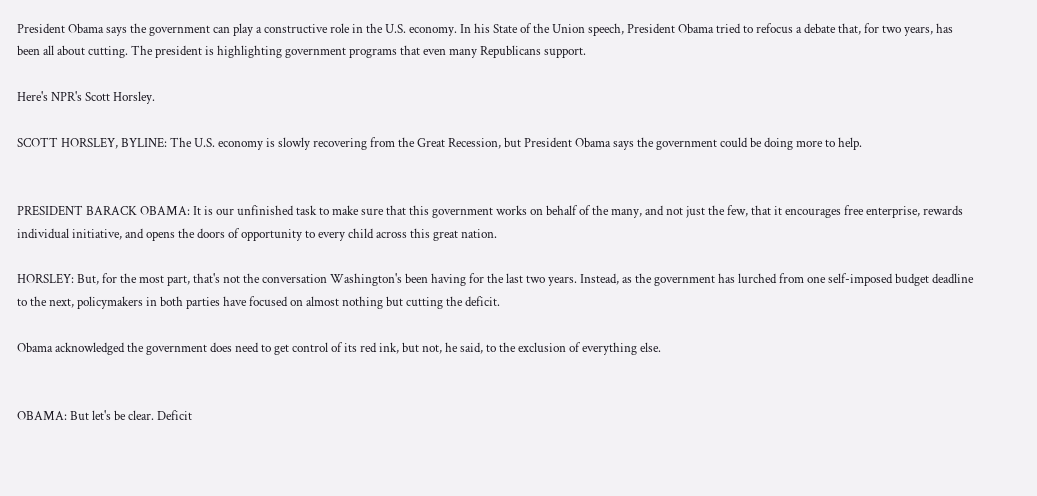President Obama says the government can play a constructive role in the U.S. economy. In his State of the Union speech, President Obama tried to refocus a debate that, for two years, has been all about cutting. The president is highlighting government programs that even many Republicans support.

Here's NPR's Scott Horsley.

SCOTT HORSLEY, BYLINE: The U.S. economy is slowly recovering from the Great Recession, but President Obama says the government could be doing more to help.


PRESIDENT BARACK OBAMA: It is our unfinished task to make sure that this government works on behalf of the many, and not just the few, that it encourages free enterprise, rewards individual initiative, and opens the doors of opportunity to every child across this great nation.

HORSLEY: But, for the most part, that's not the conversation Washington's been having for the last two years. Instead, as the government has lurched from one self-imposed budget deadline to the next, policymakers in both parties have focused on almost nothing but cutting the deficit.

Obama acknowledged the government does need to get control of its red ink, but not, he said, to the exclusion of everything else.


OBAMA: But let's be clear. Deficit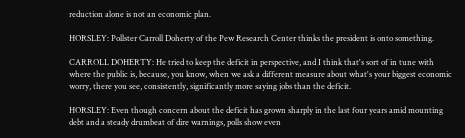reduction alone is not an economic plan.

HORSLEY: Pollster Carroll Doherty of the Pew Research Center thinks the president is onto something.

CARROLL DOHERTY: He tried to keep the deficit in perspective, and I think that's sort of in tune with where the public is, because, you know, when we ask a different measure about what's your biggest economic worry, there you see, consistently, significantly more saying jobs than the deficit.

HORSLEY: Even though concern about the deficit has grown sharply in the last four years amid mounting debt and a steady drumbeat of dire warnings, polls show even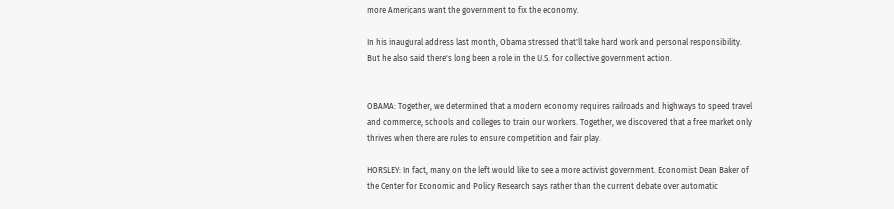more Americans want the government to fix the economy.

In his inaugural address last month, Obama stressed that'll take hard work and personal responsibility. But he also said there's long been a role in the U.S. for collective government action.


OBAMA: Together, we determined that a modern economy requires railroads and highways to speed travel and commerce, schools and colleges to train our workers. Together, we discovered that a free market only thrives when there are rules to ensure competition and fair play.

HORSLEY: In fact, many on the left would like to see a more activist government. Economist Dean Baker of the Center for Economic and Policy Research says rather than the current debate over automatic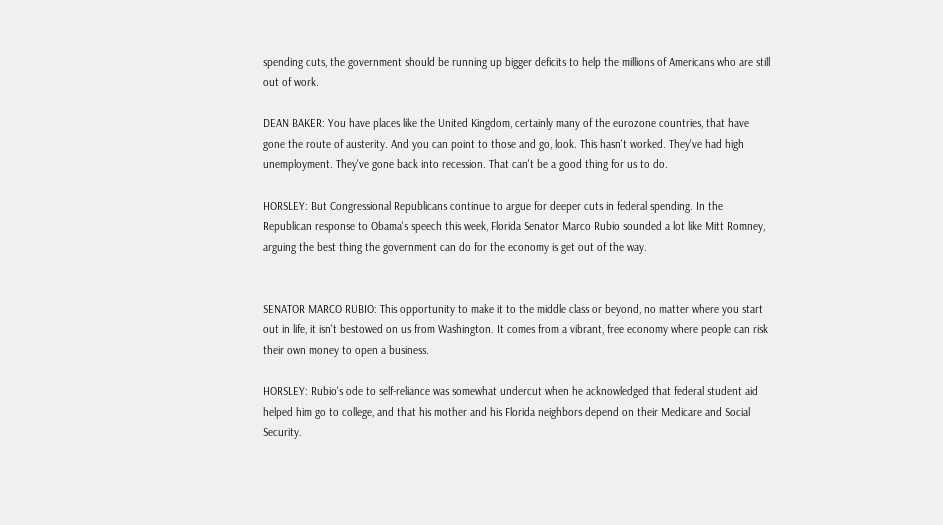spending cuts, the government should be running up bigger deficits to help the millions of Americans who are still out of work.

DEAN BAKER: You have places like the United Kingdom, certainly many of the eurozone countries, that have gone the route of austerity. And you can point to those and go, look. This hasn't worked. They've had high unemployment. They've gone back into recession. That can't be a good thing for us to do.

HORSLEY: But Congressional Republicans continue to argue for deeper cuts in federal spending. In the Republican response to Obama's speech this week, Florida Senator Marco Rubio sounded a lot like Mitt Romney, arguing the best thing the government can do for the economy is get out of the way.


SENATOR MARCO RUBIO: This opportunity to make it to the middle class or beyond, no matter where you start out in life, it isn't bestowed on us from Washington. It comes from a vibrant, free economy where people can risk their own money to open a business.

HORSLEY: Rubio's ode to self-reliance was somewhat undercut when he acknowledged that federal student aid helped him go to college, and that his mother and his Florida neighbors depend on their Medicare and Social Security.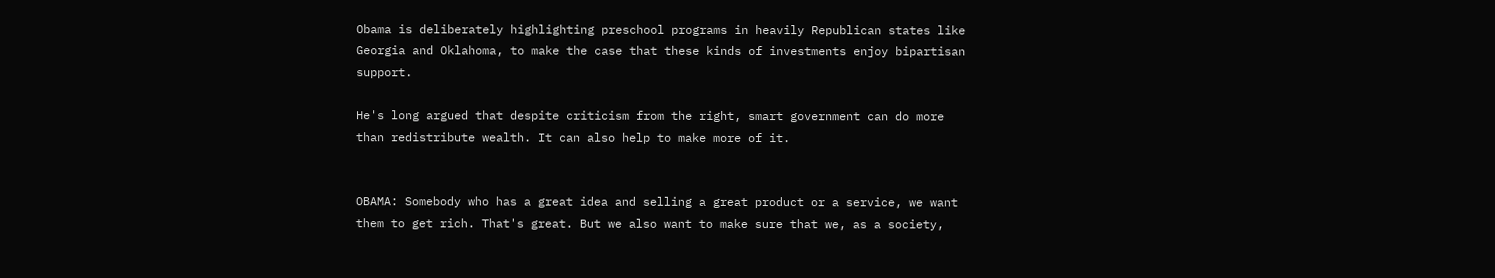Obama is deliberately highlighting preschool programs in heavily Republican states like Georgia and Oklahoma, to make the case that these kinds of investments enjoy bipartisan support.

He's long argued that despite criticism from the right, smart government can do more than redistribute wealth. It can also help to make more of it.


OBAMA: Somebody who has a great idea and selling a great product or a service, we want them to get rich. That's great. But we also want to make sure that we, as a society,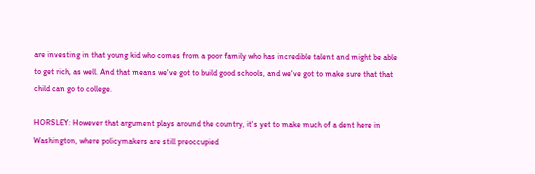are investing in that young kid who comes from a poor family who has incredible talent and might be able to get rich, as well. And that means we've got to build good schools, and we've got to make sure that that child can go to college.

HORSLEY: However that argument plays around the country, it's yet to make much of a dent here in Washington, where policymakers are still preoccupied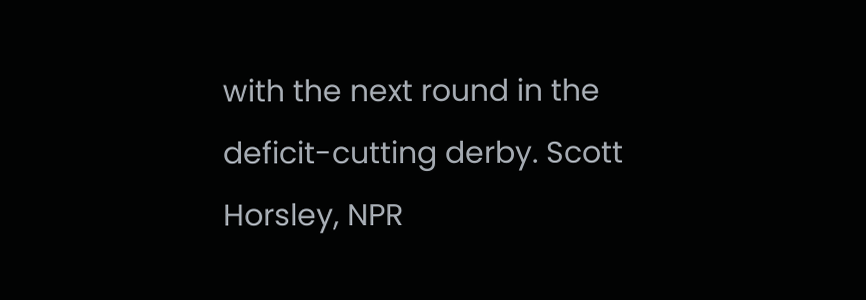with the next round in the deficit-cutting derby. Scott Horsley, NPR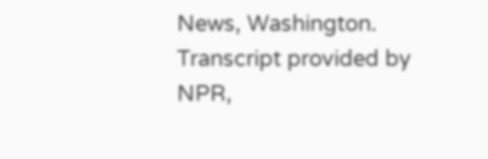News, Washington. Transcript provided by NPR,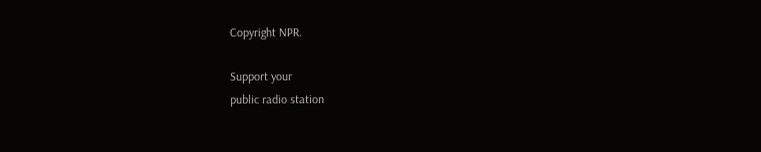Copyright NPR.

Support your
public radio station